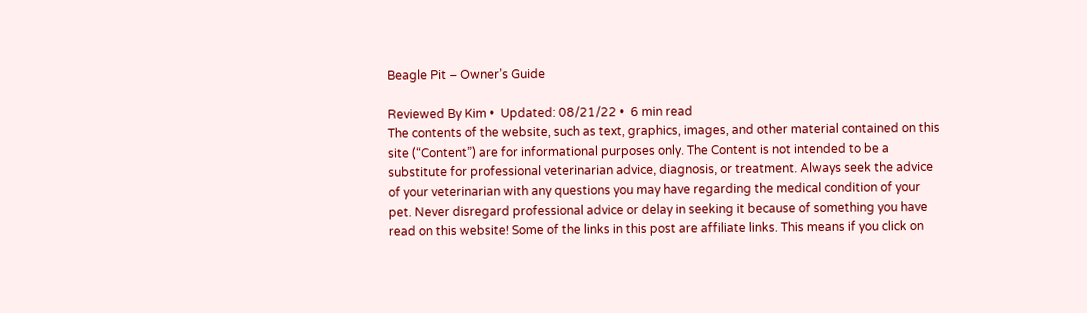Beagle Pit – Owner’s Guide

Reviewed By Kim •  Updated: 08/21/22 •  6 min read
The contents of the website, such as text, graphics, images, and other material contained on this site (“Content”) are for informational purposes only. The Content is not intended to be a substitute for professional veterinarian advice, diagnosis, or treatment. Always seek the advice of your veterinarian with any questions you may have regarding the medical condition of your pet. Never disregard professional advice or delay in seeking it because of something you have read on this website! Some of the links in this post are affiliate links. This means if you click on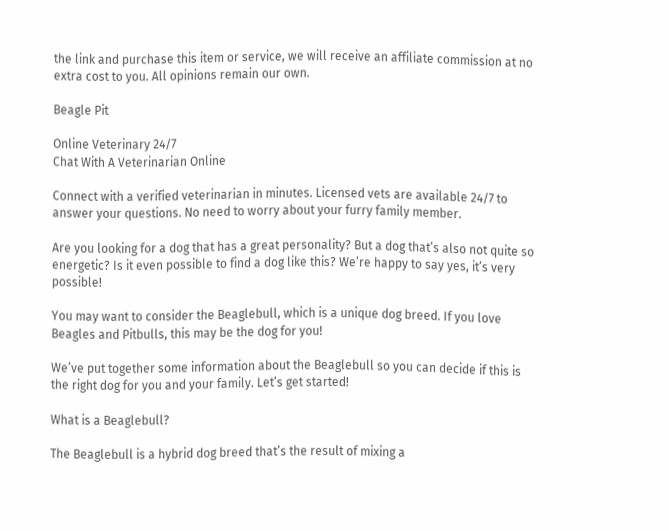the link and purchase this item or service, we will receive an affiliate commission at no extra cost to you. All opinions remain our own.

Beagle Pit

Online Veterinary 24/7
Chat With A Veterinarian Online

Connect with a verified veterinarian in minutes. Licensed vets are available 24/7 to answer your questions. No need to worry about your furry family member.

Are you looking for a dog that has a great personality? But a dog that’s also not quite so energetic? Is it even possible to find a dog like this? We’re happy to say yes, it’s very possible!

You may want to consider the Beaglebull, which is a unique dog breed. If you love Beagles and Pitbulls, this may be the dog for you!

We’ve put together some information about the Beaglebull so you can decide if this is the right dog for you and your family. Let’s get started!

What is a Beaglebull?

The Beaglebull is a hybrid dog breed that’s the result of mixing a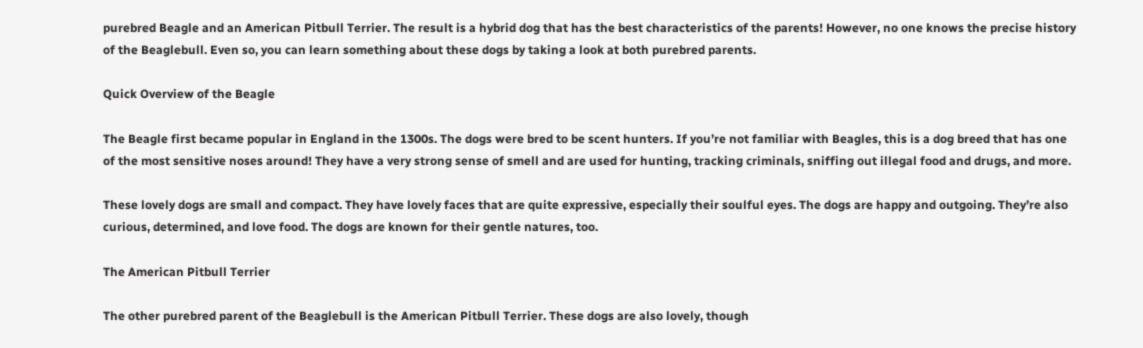purebred Beagle and an American Pitbull Terrier. The result is a hybrid dog that has the best characteristics of the parents! However, no one knows the precise history of the Beaglebull. Even so, you can learn something about these dogs by taking a look at both purebred parents.

Quick Overview of the Beagle

The Beagle first became popular in England in the 1300s. The dogs were bred to be scent hunters. If you’re not familiar with Beagles, this is a dog breed that has one of the most sensitive noses around! They have a very strong sense of smell and are used for hunting, tracking criminals, sniffing out illegal food and drugs, and more.

These lovely dogs are small and compact. They have lovely faces that are quite expressive, especially their soulful eyes. The dogs are happy and outgoing. They’re also curious, determined, and love food. The dogs are known for their gentle natures, too.

The American Pitbull Terrier

The other purebred parent of the Beaglebull is the American Pitbull Terrier. These dogs are also lovely, though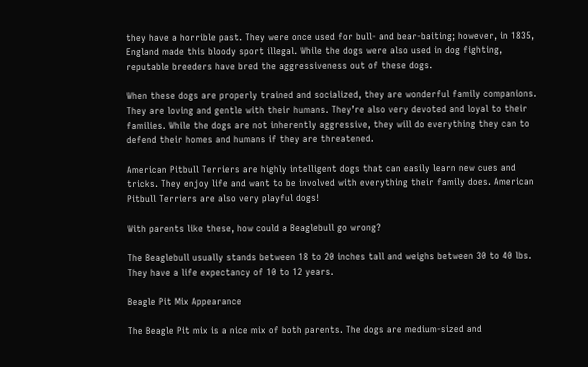they have a horrible past. They were once used for bull- and bear-baiting; however, in 1835, England made this bloody sport illegal. While the dogs were also used in dog fighting, reputable breeders have bred the aggressiveness out of these dogs.

When these dogs are properly trained and socialized, they are wonderful family companions. They are loving and gentle with their humans. They’re also very devoted and loyal to their families. While the dogs are not inherently aggressive, they will do everything they can to defend their homes and humans if they are threatened.

American Pitbull Terriers are highly intelligent dogs that can easily learn new cues and tricks. They enjoy life and want to be involved with everything their family does. American Pitbull Terriers are also very playful dogs!

With parents like these, how could a Beaglebull go wrong?

The Beaglebull usually stands between 18 to 20 inches tall and weighs between 30 to 40 lbs. They have a life expectancy of 10 to 12 years.

Beagle Pit Mix Appearance

The Beagle Pit mix is a nice mix of both parents. The dogs are medium-sized and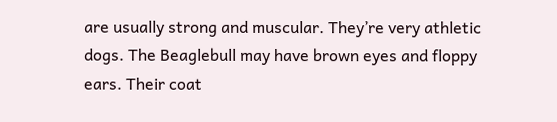are usually strong and muscular. They’re very athletic dogs. The Beaglebull may have brown eyes and floppy ears. Their coat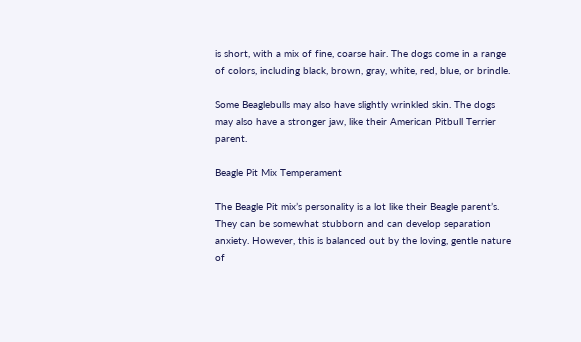is short, with a mix of fine, coarse hair. The dogs come in a range of colors, including black, brown, gray, white, red, blue, or brindle.

Some Beaglebulls may also have slightly wrinkled skin. The dogs may also have a stronger jaw, like their American Pitbull Terrier parent.

Beagle Pit Mix Temperament

The Beagle Pit mix’s personality is a lot like their Beagle parent’s. They can be somewhat stubborn and can develop separation anxiety. However, this is balanced out by the loving, gentle nature of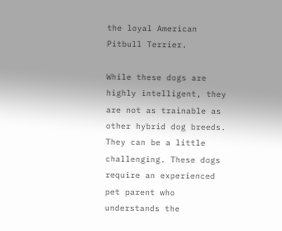the loyal American Pitbull Terrier.

While these dogs are highly intelligent, they are not as trainable as other hybrid dog breeds. They can be a little challenging. These dogs require an experienced pet parent who understands the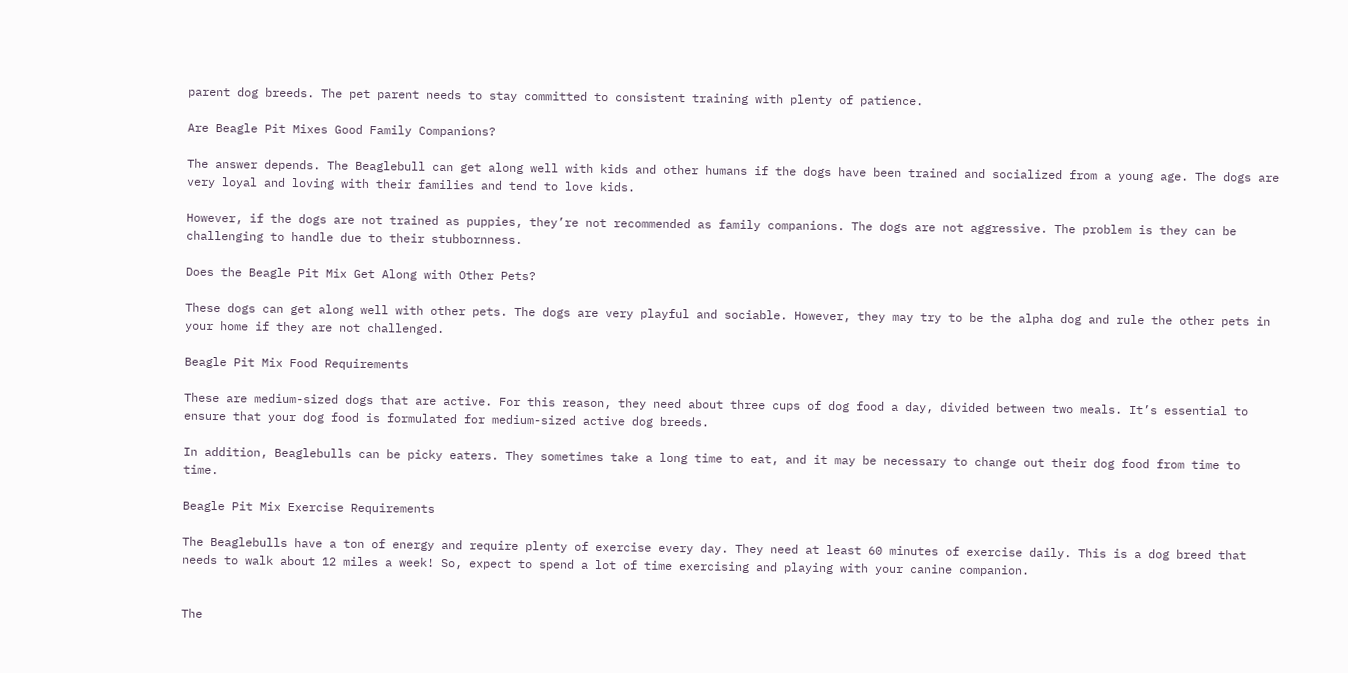parent dog breeds. The pet parent needs to stay committed to consistent training with plenty of patience.

Are Beagle Pit Mixes Good Family Companions?

The answer depends. The Beaglebull can get along well with kids and other humans if the dogs have been trained and socialized from a young age. The dogs are very loyal and loving with their families and tend to love kids.

However, if the dogs are not trained as puppies, they’re not recommended as family companions. The dogs are not aggressive. The problem is they can be challenging to handle due to their stubbornness.

Does the Beagle Pit Mix Get Along with Other Pets?

These dogs can get along well with other pets. The dogs are very playful and sociable. However, they may try to be the alpha dog and rule the other pets in your home if they are not challenged.

Beagle Pit Mix Food Requirements

These are medium-sized dogs that are active. For this reason, they need about three cups of dog food a day, divided between two meals. It’s essential to ensure that your dog food is formulated for medium-sized active dog breeds.

In addition, Beaglebulls can be picky eaters. They sometimes take a long time to eat, and it may be necessary to change out their dog food from time to time.

Beagle Pit Mix Exercise Requirements

The Beaglebulls have a ton of energy and require plenty of exercise every day. They need at least 60 minutes of exercise daily. This is a dog breed that needs to walk about 12 miles a week! So, expect to spend a lot of time exercising and playing with your canine companion.


The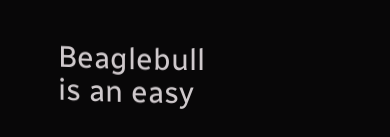Beaglebull is an easy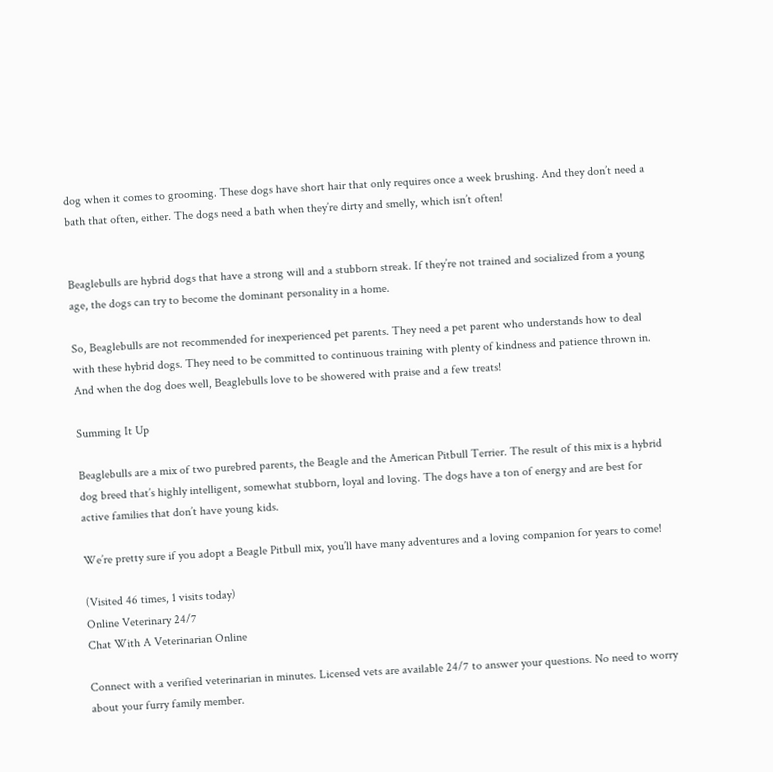dog when it comes to grooming. These dogs have short hair that only requires once a week brushing. And they don’t need a bath that often, either. The dogs need a bath when they’re dirty and smelly, which isn’t often!


Beaglebulls are hybrid dogs that have a strong will and a stubborn streak. If they’re not trained and socialized from a young age, the dogs can try to become the dominant personality in a home.

So, Beaglebulls are not recommended for inexperienced pet parents. They need a pet parent who understands how to deal with these hybrid dogs. They need to be committed to continuous training with plenty of kindness and patience thrown in. And when the dog does well, Beaglebulls love to be showered with praise and a few treats!

Summing It Up

Beaglebulls are a mix of two purebred parents, the Beagle and the American Pitbull Terrier. The result of this mix is a hybrid dog breed that’s highly intelligent, somewhat stubborn, loyal and loving. The dogs have a ton of energy and are best for active families that don’t have young kids.

We’re pretty sure if you adopt a Beagle Pitbull mix, you’ll have many adventures and a loving companion for years to come!

(Visited 46 times, 1 visits today)
Online Veterinary 24/7
Chat With A Veterinarian Online

Connect with a verified veterinarian in minutes. Licensed vets are available 24/7 to answer your questions. No need to worry about your furry family member.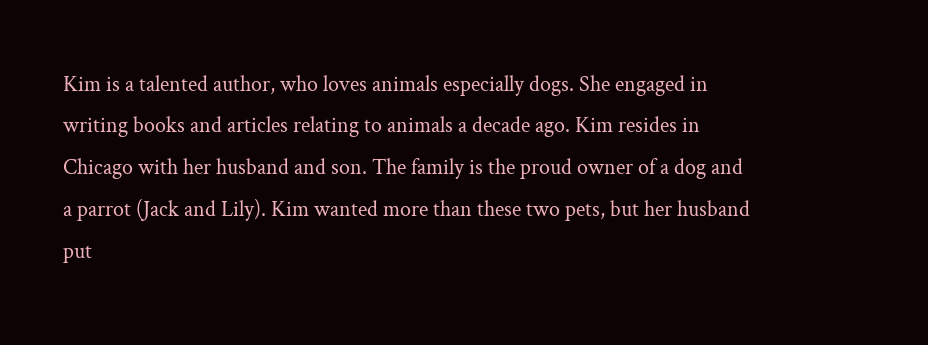Kim is a talented author, who loves animals especially dogs. She engaged in writing books and articles relating to animals a decade ago. Kim resides in Chicago with her husband and son. The family is the proud owner of a dog and a parrot (Jack and Lily). Kim wanted more than these two pets, but her husband put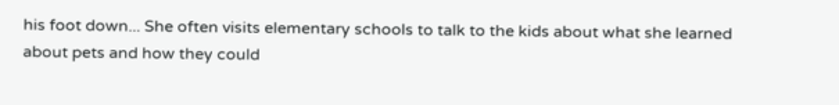his foot down... She often visits elementary schools to talk to the kids about what she learned about pets and how they could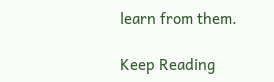learn from them.

Keep Reading